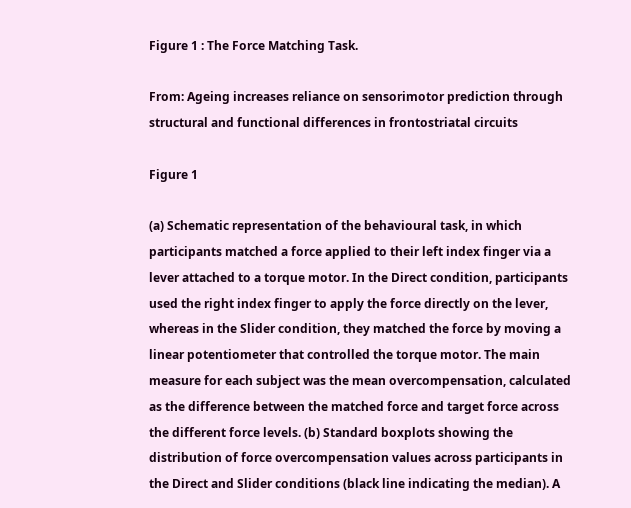Figure 1 : The Force Matching Task.

From: Ageing increases reliance on sensorimotor prediction through structural and functional differences in frontostriatal circuits

Figure 1

(a) Schematic representation of the behavioural task, in which participants matched a force applied to their left index finger via a lever attached to a torque motor. In the Direct condition, participants used the right index finger to apply the force directly on the lever, whereas in the Slider condition, they matched the force by moving a linear potentiometer that controlled the torque motor. The main measure for each subject was the mean overcompensation, calculated as the difference between the matched force and target force across the different force levels. (b) Standard boxplots showing the distribution of force overcompensation values across participants in the Direct and Slider conditions (black line indicating the median). A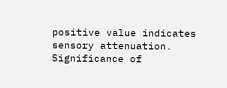positive value indicates sensory attenuation. Significance of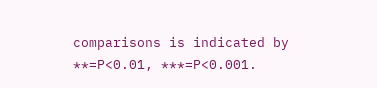comparisons is indicated by **=P<0.01, ***=P<0.001.